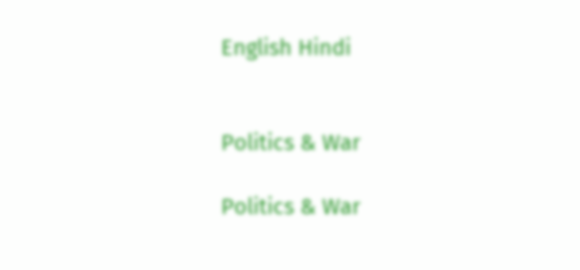English Hindi


Politics & War

Politics & War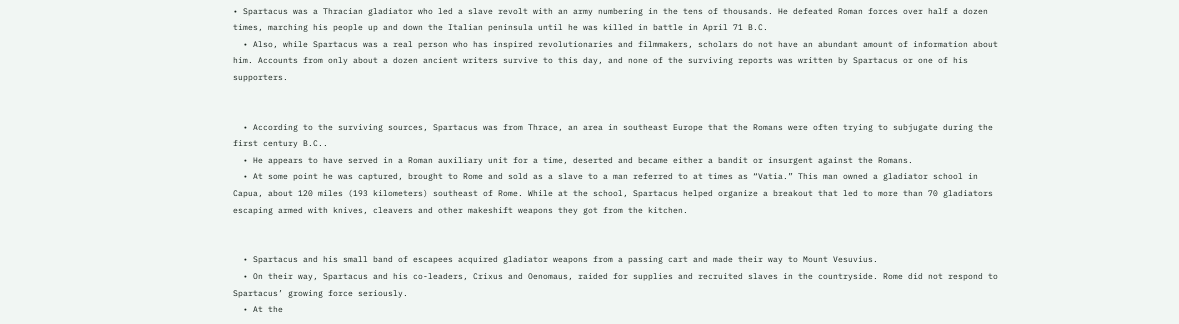• Spartacus was a Thracian gladiator who led a slave revolt with an army numbering in the tens of thousands. He defeated Roman forces over half a dozen times, marching his people up and down the Italian peninsula until he was killed in battle in April 71 B.C.
  • Also, while Spartacus was a real person who has inspired revolutionaries and filmmakers, scholars do not have an abundant amount of information about him. Accounts from only about a dozen ancient writers survive to this day, and none of the surviving reports was written by Spartacus or one of his supporters.


  • According to the surviving sources, Spartacus was from Thrace, an area in southeast Europe that the Romans were often trying to subjugate during the first century B.C..
  • He appears to have served in a Roman auxiliary unit for a time, deserted and became either a bandit or insurgent against the Romans.
  • At some point he was captured, brought to Rome and sold as a slave to a man referred to at times as “Vatia.” This man owned a gladiator school in Capua, about 120 miles (193 kilometers) southeast of Rome. While at the school, Spartacus helped organize a breakout that led to more than 70 gladiators escaping armed with knives, cleavers and other makeshift weapons they got from the kitchen.


  • Spartacus and his small band of escapees acquired gladiator weapons from a passing cart and made their way to Mount Vesuvius.
  • On their way, Spartacus and his co-leaders, Crixus and Oenomaus, raided for supplies and recruited slaves in the countryside. Rome did not respond to Spartacus’ growing force seriously.
  • At the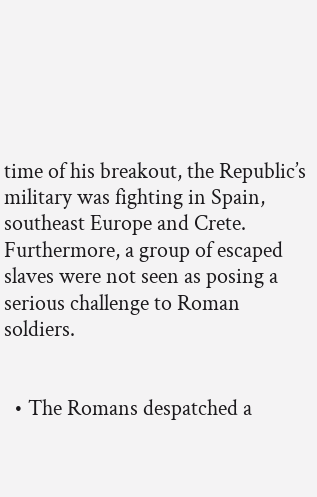time of his breakout, the Republic’s military was fighting in Spain, southeast Europe and Crete. Furthermore, a group of escaped slaves were not seen as posing a serious challenge to Roman soldiers.


  • The Romans despatched a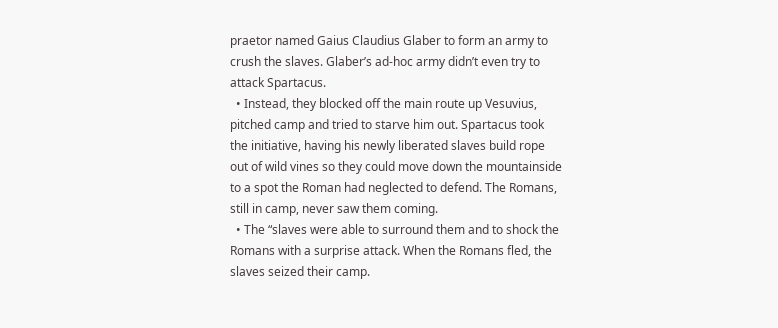praetor named Gaius Claudius Glaber to form an army to crush the slaves. Glaber’s ad-hoc army didn’t even try to attack Spartacus.
  • Instead, they blocked off the main route up Vesuvius, pitched camp and tried to starve him out. Spartacus took the initiative, having his newly liberated slaves build rope out of wild vines so they could move down the mountainside to a spot the Roman had neglected to defend. The Romans, still in camp, never saw them coming.
  • The “slaves were able to surround them and to shock the Romans with a surprise attack. When the Romans fled, the slaves seized their camp.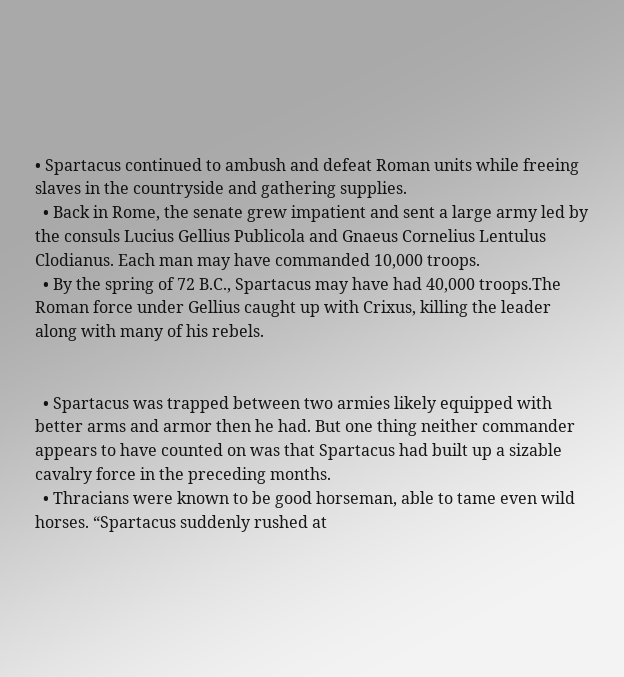• Spartacus continued to ambush and defeat Roman units while freeing slaves in the countryside and gathering supplies.
  • Back in Rome, the senate grew impatient and sent a large army led by the consuls Lucius Gellius Publicola and Gnaeus Cornelius Lentulus Clodianus. Each man may have commanded 10,000 troops.
  • By the spring of 72 B.C., Spartacus may have had 40,000 troops.The Roman force under Gellius caught up with Crixus, killing the leader along with many of his rebels.


  • Spartacus was trapped between two armies likely equipped with better arms and armor then he had. But one thing neither commander appears to have counted on was that Spartacus had built up a sizable cavalry force in the preceding months.
  • Thracians were known to be good horseman, able to tame even wild horses. “Spartacus suddenly rushed at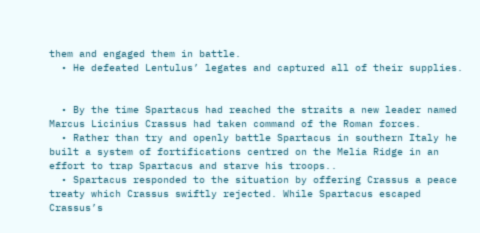them and engaged them in battle.
  • He defeated Lentulus’ legates and captured all of their supplies.


  • By the time Spartacus had reached the straits a new leader named Marcus Licinius Crassus had taken command of the Roman forces.
  • Rather than try and openly battle Spartacus in southern Italy he built a system of fortifications centred on the Melia Ridge in an effort to trap Spartacus and starve his troops..
  • Spartacus responded to the situation by offering Crassus a peace treaty which Crassus swiftly rejected. While Spartacus escaped Crassus’s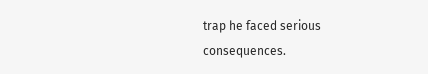trap he faced serious consequences.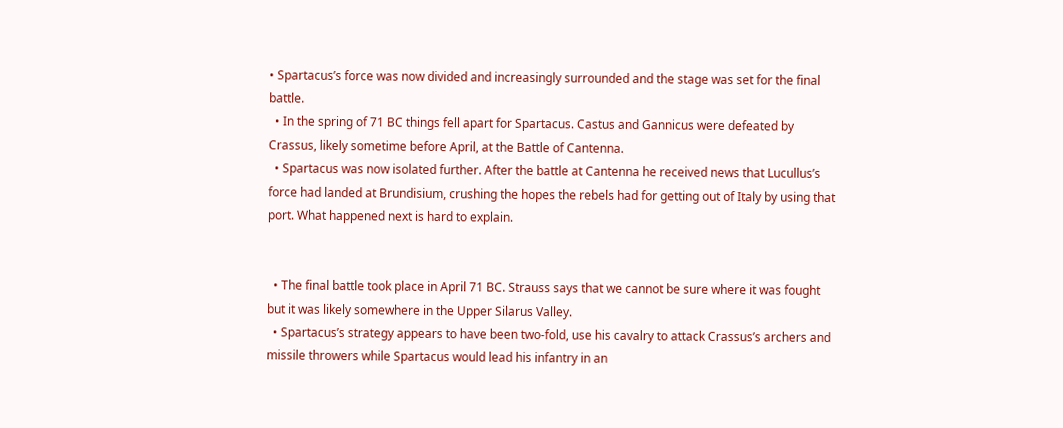• Spartacus’s force was now divided and increasingly surrounded and the stage was set for the final battle.
  • In the spring of 71 BC things fell apart for Spartacus. Castus and Gannicus were defeated by Crassus, likely sometime before April, at the Battle of Cantenna.
  • Spartacus was now isolated further. After the battle at Cantenna he received news that Lucullus’s force had landed at Brundisium, crushing the hopes the rebels had for getting out of Italy by using that port. What happened next is hard to explain.


  • The final battle took place in April 71 BC. Strauss says that we cannot be sure where it was fought but it was likely somewhere in the Upper Silarus Valley.
  • Spartacus’s strategy appears to have been two-fold, use his cavalry to attack Crassus’s archers and missile throwers while Spartacus would lead his infantry in an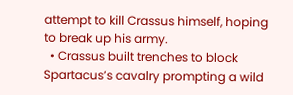attempt to kill Crassus himself, hoping to break up his army.
  • Crassus built trenches to block Spartacus’s cavalry prompting a wild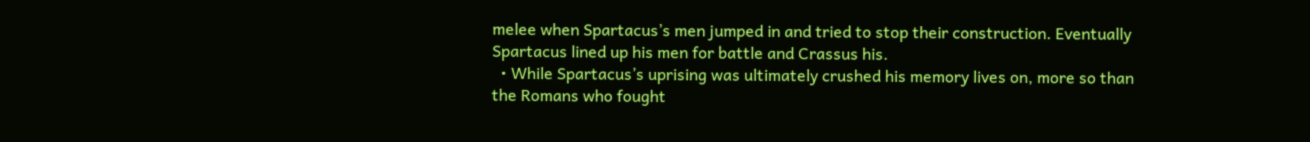melee when Spartacus’s men jumped in and tried to stop their construction. Eventually Spartacus lined up his men for battle and Crassus his.
  • While Spartacus’s uprising was ultimately crushed his memory lives on, more so than the Romans who fought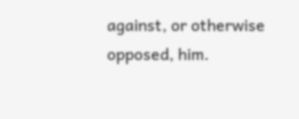against, or otherwise opposed, him.